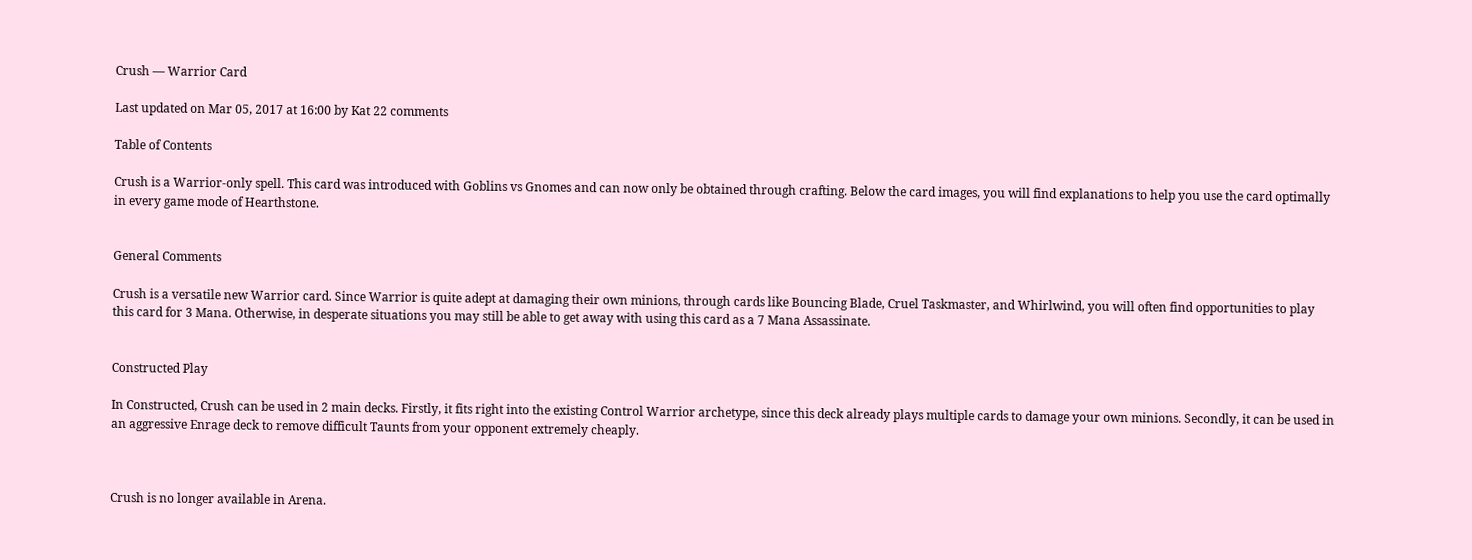Crush — Warrior Card

Last updated on Mar 05, 2017 at 16:00 by Kat 22 comments

Table of Contents

Crush is a Warrior-only spell. This card was introduced with Goblins vs Gnomes and can now only be obtained through crafting. Below the card images, you will find explanations to help you use the card optimally in every game mode of Hearthstone.


General Comments

Crush is a versatile new Warrior card. Since Warrior is quite adept at damaging their own minions, through cards like Bouncing Blade, Cruel Taskmaster, and Whirlwind, you will often find opportunities to play this card for 3 Mana. Otherwise, in desperate situations you may still be able to get away with using this card as a 7 Mana Assassinate.


Constructed Play

In Constructed, Crush can be used in 2 main decks. Firstly, it fits right into the existing Control Warrior archetype, since this deck already plays multiple cards to damage your own minions. Secondly, it can be used in an aggressive Enrage deck to remove difficult Taunts from your opponent extremely cheaply.



Crush is no longer available in Arena.